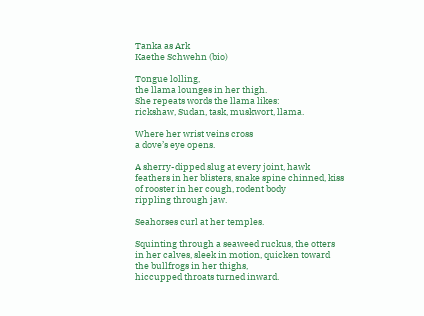Tanka as Ark
Kaethe Schwehn (bio)

Tongue lolling,
the llama lounges in her thigh.
She repeats words the llama likes:
rickshaw, Sudan, task, muskwort, llama.

Where her wrist veins cross
a dove’s eye opens.

A sherry-dipped slug at every joint, hawk
feathers in her blisters, snake spine chinned, kiss
of rooster in her cough, rodent body
rippling through jaw.

Seahorses curl at her temples.

Squinting through a seaweed ruckus, the otters
in her calves, sleek in motion, quicken toward
the bullfrogs in her thighs,
hiccupped throats turned inward.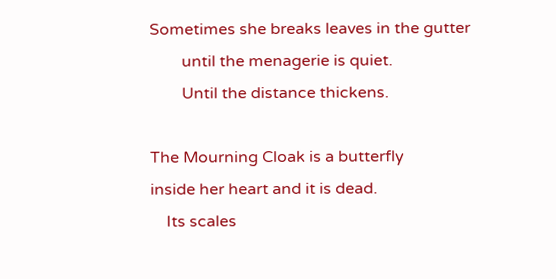Sometimes she breaks leaves in the gutter
        until the menagerie is quiet.
        Until the distance thickens.

The Mourning Cloak is a butterfly
inside her heart and it is dead.
    Its scales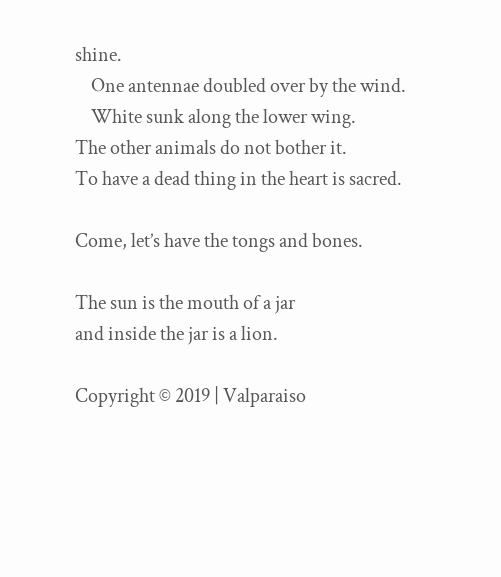shine.
    One antennae doubled over by the wind.
    White sunk along the lower wing.
The other animals do not bother it.
To have a dead thing in the heart is sacred.

Come, let’s have the tongs and bones.

The sun is the mouth of a jar
and inside the jar is a lion.

Copyright © 2019 | Valparaiso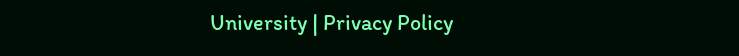University | Privacy Policy